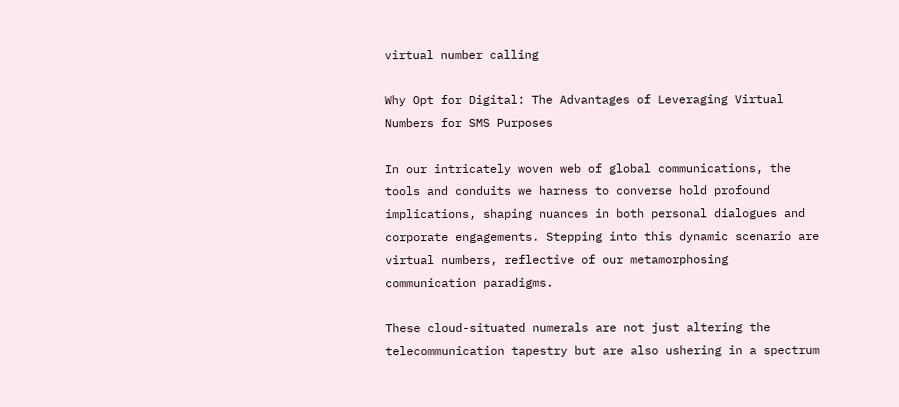virtual number calling

Why Opt for Digital: The Advantages of Leveraging Virtual Numbers for SMS Purposes

In our intricately woven web of global communications, the tools and conduits we harness to converse hold profound implications, shaping nuances in both personal dialogues and corporate engagements. Stepping into this dynamic scenario are virtual numbers, reflective of our metamorphosing communication paradigms.

These cloud-situated numerals are not just altering the telecommunication tapestry but are also ushering in a spectrum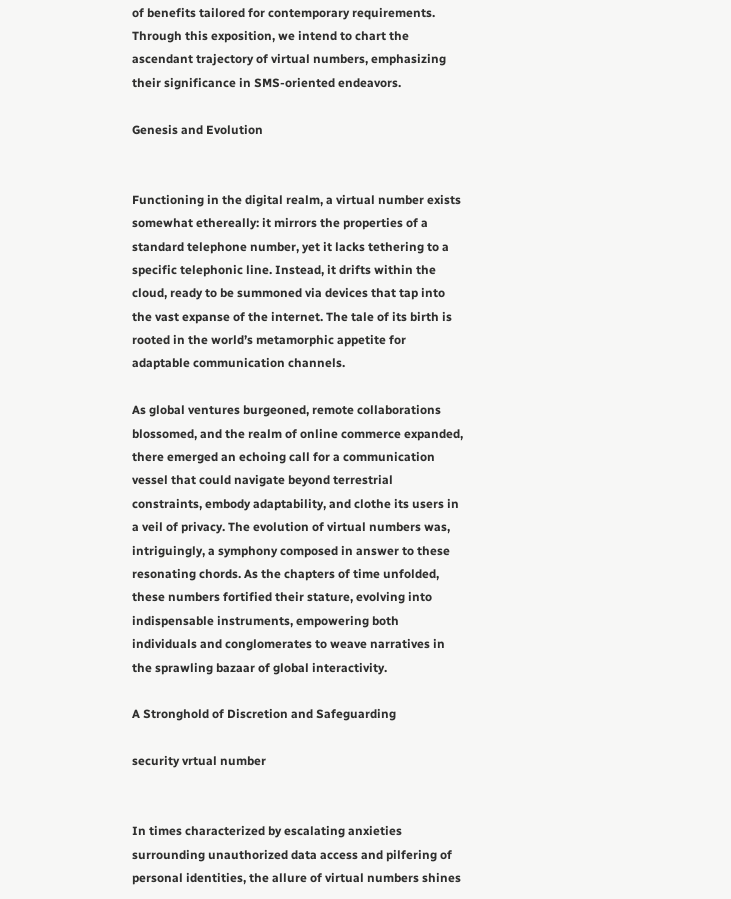of benefits tailored for contemporary requirements. Through this exposition, we intend to chart the ascendant trajectory of virtual numbers, emphasizing their significance in SMS-oriented endeavors.

Genesis and Evolution


Functioning in the digital realm, a virtual number exists somewhat ethereally: it mirrors the properties of a standard telephone number, yet it lacks tethering to a specific telephonic line. Instead, it drifts within the cloud, ready to be summoned via devices that tap into the vast expanse of the internet. The tale of its birth is rooted in the world’s metamorphic appetite for adaptable communication channels.

As global ventures burgeoned, remote collaborations blossomed, and the realm of online commerce expanded, there emerged an echoing call for a communication vessel that could navigate beyond terrestrial constraints, embody adaptability, and clothe its users in a veil of privacy. The evolution of virtual numbers was, intriguingly, a symphony composed in answer to these resonating chords. As the chapters of time unfolded, these numbers fortified their stature, evolving into indispensable instruments, empowering both individuals and conglomerates to weave narratives in the sprawling bazaar of global interactivity.

A Stronghold of Discretion and Safeguarding

security vrtual number


In times characterized by escalating anxieties surrounding unauthorized data access and pilfering of personal identities, the allure of virtual numbers shines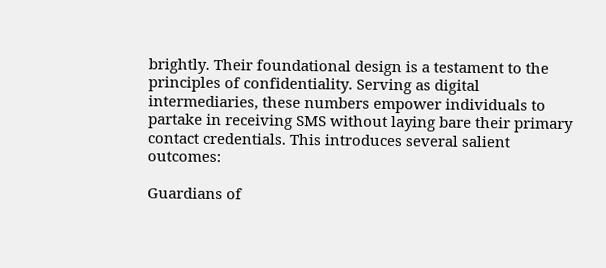brightly. Their foundational design is a testament to the principles of confidentiality. Serving as digital intermediaries, these numbers empower individuals to partake in receiving SMS without laying bare their primary contact credentials. This introduces several salient outcomes:

Guardians of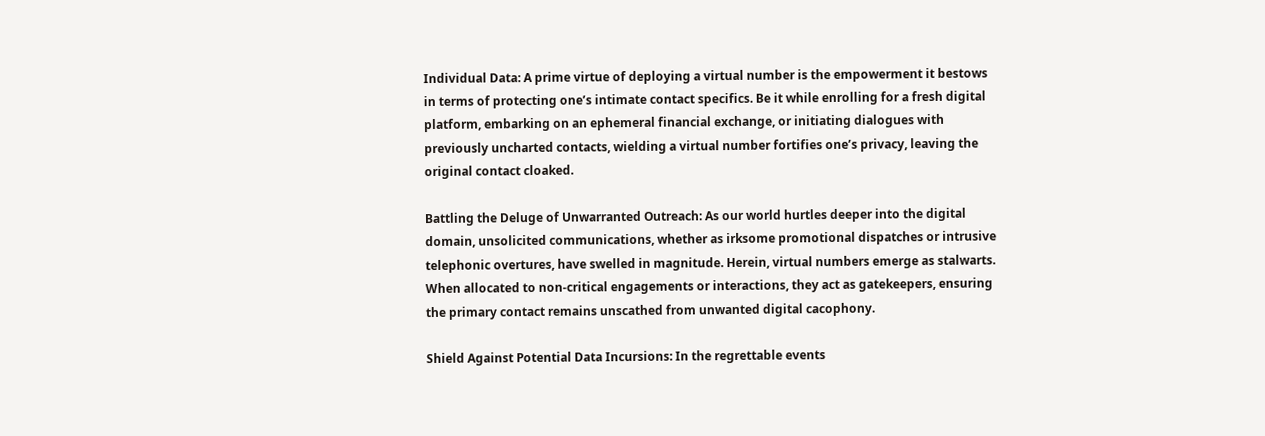Individual Data: A prime virtue of deploying a virtual number is the empowerment it bestows in terms of protecting one’s intimate contact specifics. Be it while enrolling for a fresh digital platform, embarking on an ephemeral financial exchange, or initiating dialogues with previously uncharted contacts, wielding a virtual number fortifies one’s privacy, leaving the original contact cloaked.

Battling the Deluge of Unwarranted Outreach: As our world hurtles deeper into the digital domain, unsolicited communications, whether as irksome promotional dispatches or intrusive telephonic overtures, have swelled in magnitude. Herein, virtual numbers emerge as stalwarts. When allocated to non-critical engagements or interactions, they act as gatekeepers, ensuring the primary contact remains unscathed from unwanted digital cacophony.

Shield Against Potential Data Incursions: In the regrettable events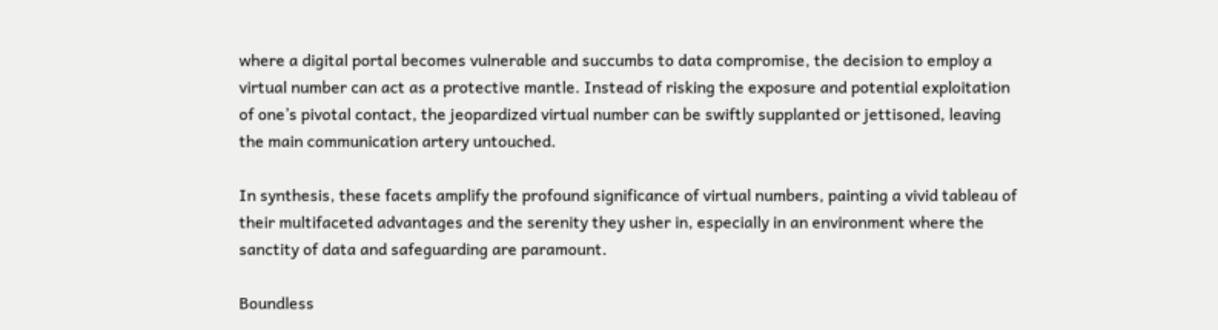where a digital portal becomes vulnerable and succumbs to data compromise, the decision to employ a virtual number can act as a protective mantle. Instead of risking the exposure and potential exploitation of one’s pivotal contact, the jeopardized virtual number can be swiftly supplanted or jettisoned, leaving the main communication artery untouched.

In synthesis, these facets amplify the profound significance of virtual numbers, painting a vivid tableau of their multifaceted advantages and the serenity they usher in, especially in an environment where the sanctity of data and safeguarding are paramount.

Boundless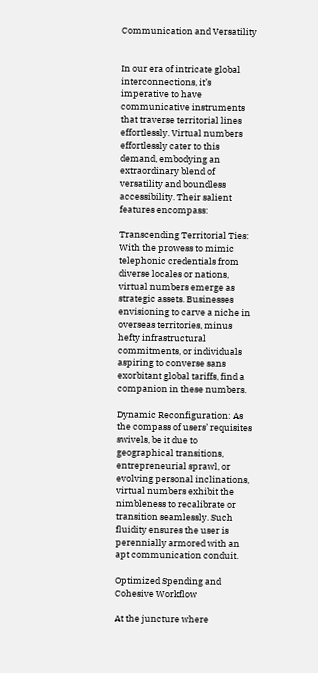Communication and Versatility


In our era of intricate global interconnections, it’s imperative to have communicative instruments that traverse territorial lines effortlessly. Virtual numbers effortlessly cater to this demand, embodying an extraordinary blend of versatility and boundless accessibility. Their salient features encompass:

Transcending Territorial Ties: With the prowess to mimic telephonic credentials from diverse locales or nations, virtual numbers emerge as strategic assets. Businesses envisioning to carve a niche in overseas territories, minus hefty infrastructural commitments, or individuals aspiring to converse sans exorbitant global tariffs, find a companion in these numbers.

Dynamic Reconfiguration: As the compass of users’ requisites swivels, be it due to geographical transitions, entrepreneurial sprawl, or evolving personal inclinations, virtual numbers exhibit the nimbleness to recalibrate or transition seamlessly. Such fluidity ensures the user is perennially armored with an apt communication conduit.

Optimized Spending and Cohesive Workflow

At the juncture where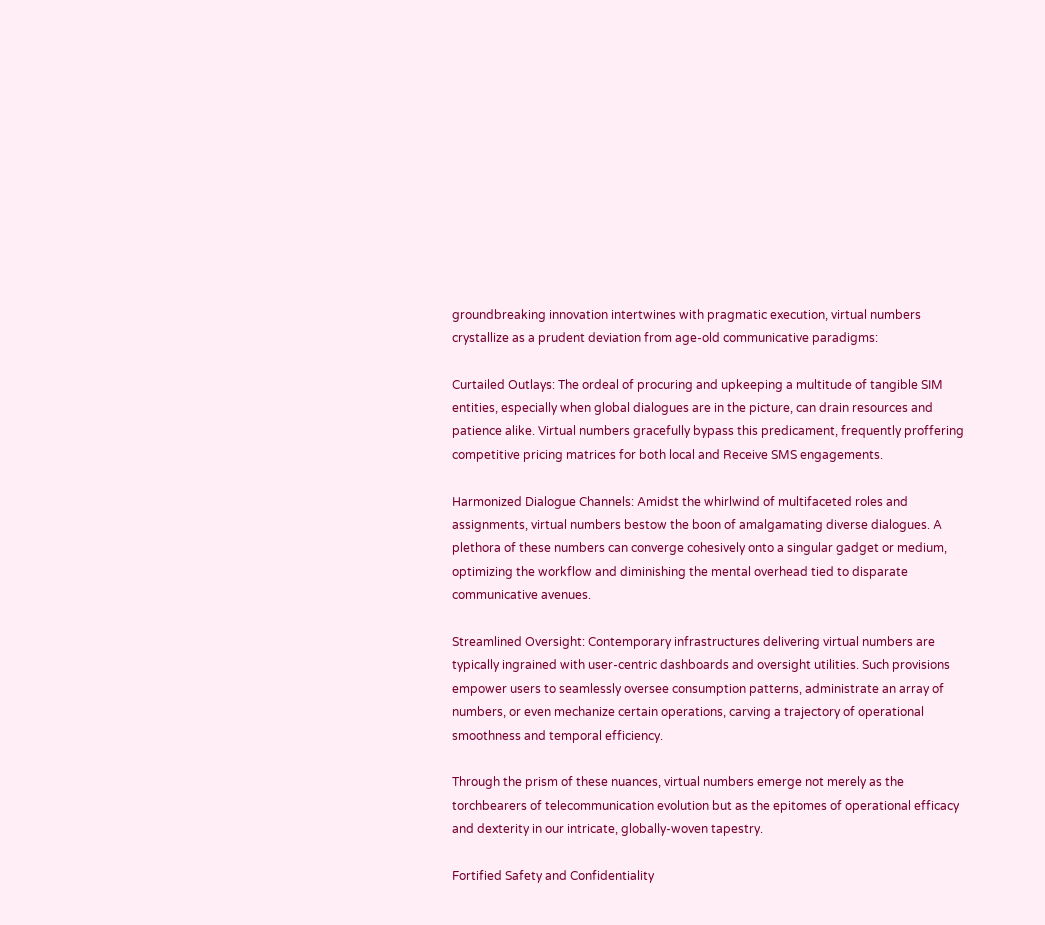groundbreaking innovation intertwines with pragmatic execution, virtual numbers crystallize as a prudent deviation from age-old communicative paradigms:

Curtailed Outlays: The ordeal of procuring and upkeeping a multitude of tangible SIM entities, especially when global dialogues are in the picture, can drain resources and patience alike. Virtual numbers gracefully bypass this predicament, frequently proffering competitive pricing matrices for both local and Receive SMS engagements.

Harmonized Dialogue Channels: Amidst the whirlwind of multifaceted roles and assignments, virtual numbers bestow the boon of amalgamating diverse dialogues. A plethora of these numbers can converge cohesively onto a singular gadget or medium, optimizing the workflow and diminishing the mental overhead tied to disparate communicative avenues.

Streamlined Oversight: Contemporary infrastructures delivering virtual numbers are typically ingrained with user-centric dashboards and oversight utilities. Such provisions empower users to seamlessly oversee consumption patterns, administrate an array of numbers, or even mechanize certain operations, carving a trajectory of operational smoothness and temporal efficiency.

Through the prism of these nuances, virtual numbers emerge not merely as the torchbearers of telecommunication evolution but as the epitomes of operational efficacy and dexterity in our intricate, globally-woven tapestry.

Fortified Safety and Confidentiality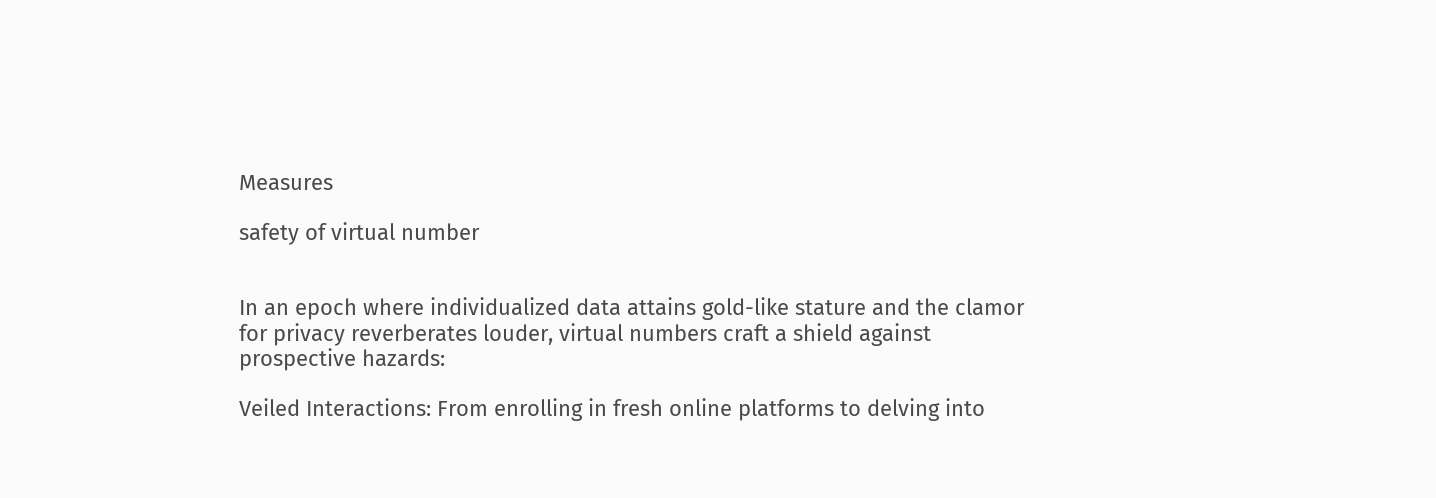Measures

safety of virtual number


In an epoch where individualized data attains gold-like stature and the clamor for privacy reverberates louder, virtual numbers craft a shield against prospective hazards:

Veiled Interactions: From enrolling in fresh online platforms to delving into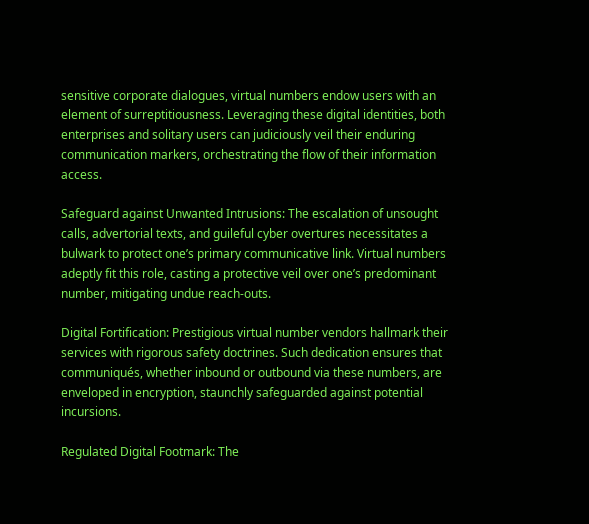sensitive corporate dialogues, virtual numbers endow users with an element of surreptitiousness. Leveraging these digital identities, both enterprises and solitary users can judiciously veil their enduring communication markers, orchestrating the flow of their information access.

Safeguard against Unwanted Intrusions: The escalation of unsought calls, advertorial texts, and guileful cyber overtures necessitates a bulwark to protect one’s primary communicative link. Virtual numbers adeptly fit this role, casting a protective veil over one’s predominant number, mitigating undue reach-outs.

Digital Fortification: Prestigious virtual number vendors hallmark their services with rigorous safety doctrines. Such dedication ensures that communiqués, whether inbound or outbound via these numbers, are enveloped in encryption, staunchly safeguarded against potential incursions.

Regulated Digital Footmark: The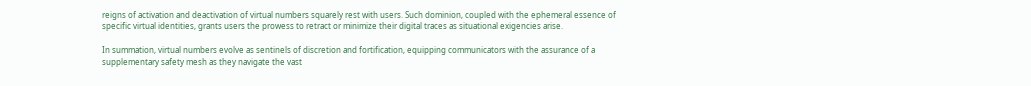reigns of activation and deactivation of virtual numbers squarely rest with users. Such dominion, coupled with the ephemeral essence of specific virtual identities, grants users the prowess to retract or minimize their digital traces as situational exigencies arise.

In summation, virtual numbers evolve as sentinels of discretion and fortification, equipping communicators with the assurance of a supplementary safety mesh as they navigate the vast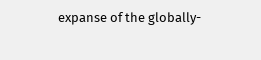expanse of the globally-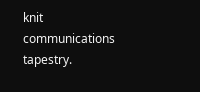knit communications tapestry.